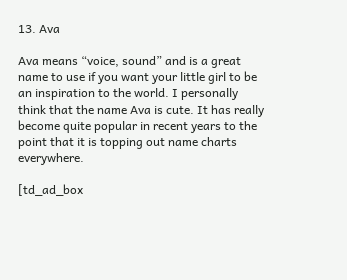13. Ava

Ava means “voice, sound” and is a great name to use if you want your little girl to be an inspiration to the world. I personally think that the name Ava is cute. It has really become quite popular in recent years to the point that it is topping out name charts everywhere.

[td_ad_box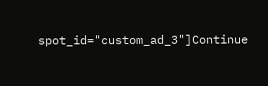spot_id="custom_ad_3"]Continue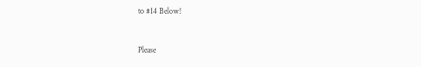to #14 Below!


Please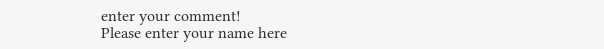enter your comment!
Please enter your name here